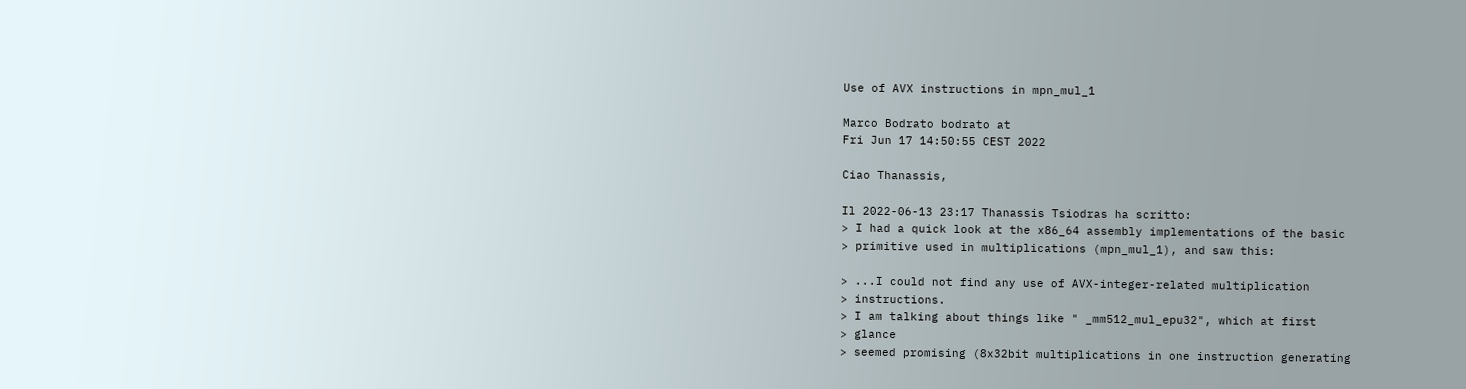Use of AVX instructions in mpn_mul_1

Marco Bodrato bodrato at
Fri Jun 17 14:50:55 CEST 2022

Ciao Thanassis,

Il 2022-06-13 23:17 Thanassis Tsiodras ha scritto:
> I had a quick look at the x86_64 assembly implementations of the basic
> primitive used in multiplications (mpn_mul_1), and saw this:

> ...I could not find any use of AVX-integer-related multiplication
> instructions.
> I am talking about things like " _mm512_mul_epu32", which at first
> glance
> seemed promising (8x32bit multiplications in one instruction generating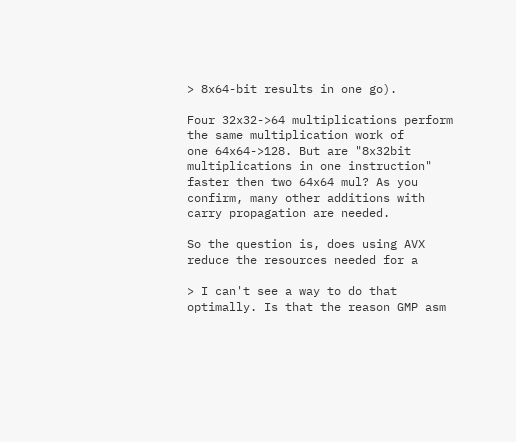> 8x64-bit results in one go).

Four 32x32->64 multiplications perform the same multiplication work of
one 64x64->128. But are "8x32bit multiplications in one instruction"
faster then two 64x64 mul? As you confirm, many other additions with
carry propagation are needed.

So the question is, does using AVX reduce the resources needed for a

> I can't see a way to do that optimally. Is that the reason GMP asm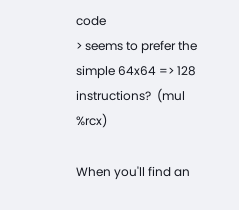code
> seems to prefer the simple 64x64 => 128 instructions?  (mul %rcx)

When you'll find an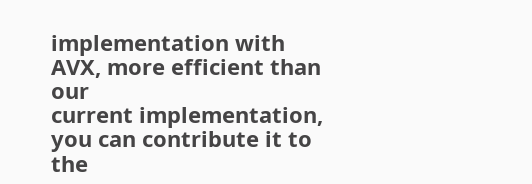implementation with AVX, more efficient than our
current implementation, you can contribute it to the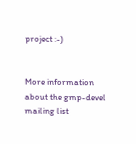project :-)


More information about the gmp-devel mailing list